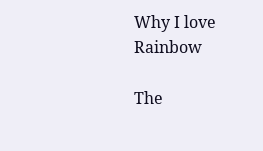Why I love Rainbow

The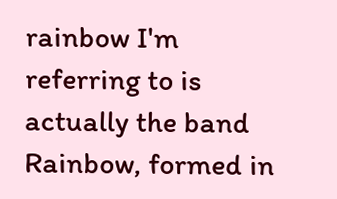rainbow I'm referring to is actually the band Rainbow, formed in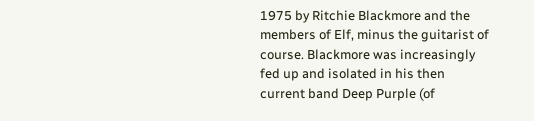1975 by Ritchie Blackmore and the members of Elf, minus the guitarist of course. Blackmore was increasingly fed up and isolated in his then current band Deep Purple (of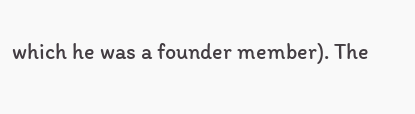which he was a founder member). The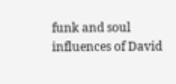funk and soul influences of David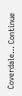Coverdale… Continue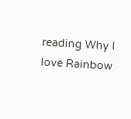reading Why I love Rainbow